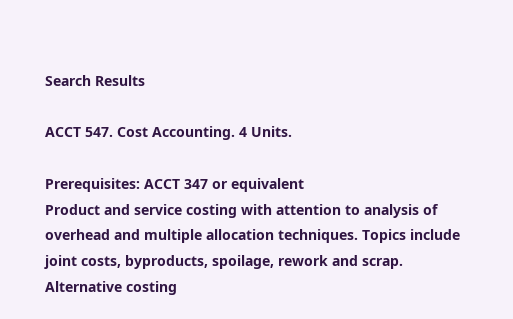Search Results

ACCT 547. Cost Accounting. 4 Units.

Prerequisites: ACCT 347 or equivalent
Product and service costing with attention to analysis of overhead and multiple allocation techniques. Topics include joint costs, byproducts, spoilage, rework and scrap. Alternative costing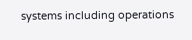systems including operations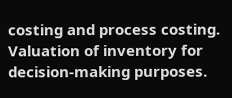costing and process costing. Valuation of inventory for decision-making purposes.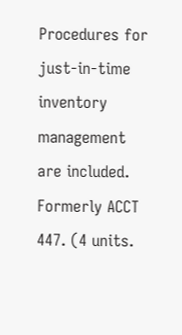Procedures for just-in-time inventory management are included. Formerly ACCT 447. (4 units.